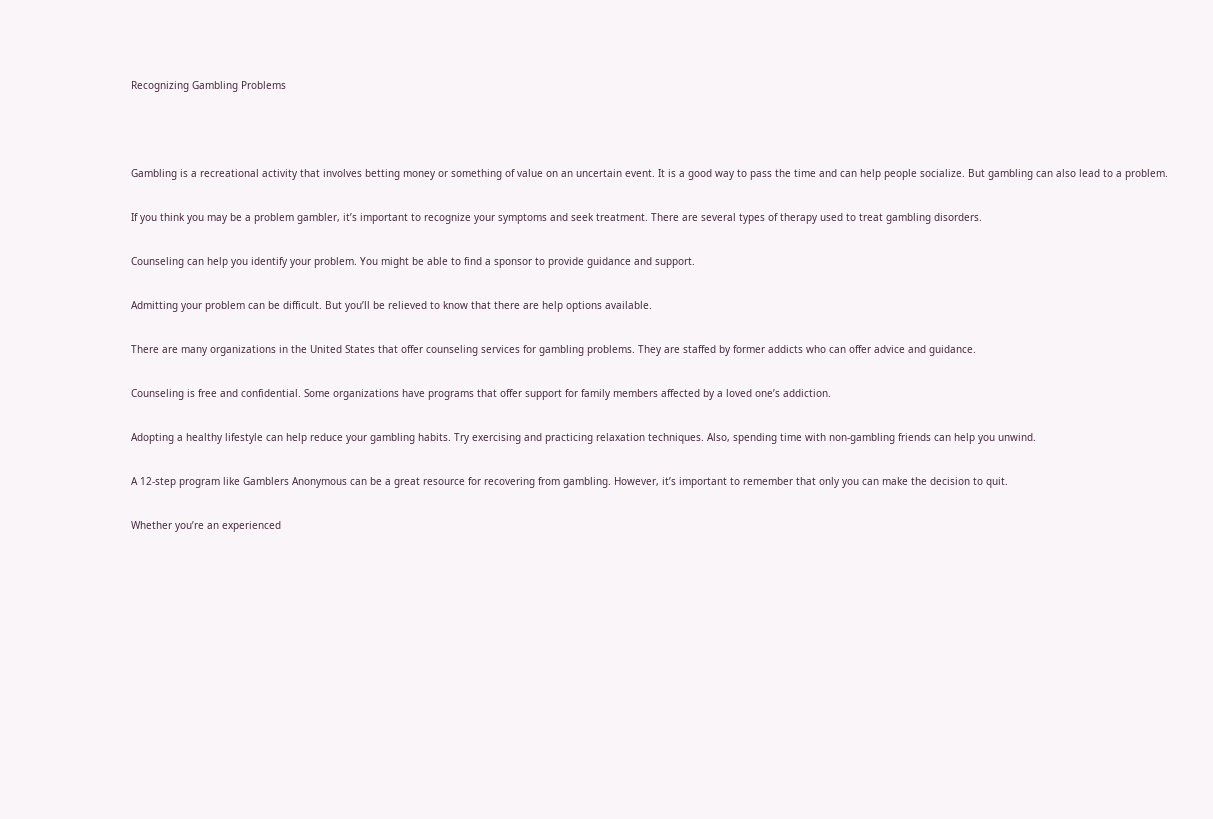Recognizing Gambling Problems



Gambling is a recreational activity that involves betting money or something of value on an uncertain event. It is a good way to pass the time and can help people socialize. But gambling can also lead to a problem.

If you think you may be a problem gambler, it’s important to recognize your symptoms and seek treatment. There are several types of therapy used to treat gambling disorders.

Counseling can help you identify your problem. You might be able to find a sponsor to provide guidance and support.

Admitting your problem can be difficult. But you’ll be relieved to know that there are help options available.

There are many organizations in the United States that offer counseling services for gambling problems. They are staffed by former addicts who can offer advice and guidance.

Counseling is free and confidential. Some organizations have programs that offer support for family members affected by a loved one’s addiction.

Adopting a healthy lifestyle can help reduce your gambling habits. Try exercising and practicing relaxation techniques. Also, spending time with non-gambling friends can help you unwind.

A 12-step program like Gamblers Anonymous can be a great resource for recovering from gambling. However, it’s important to remember that only you can make the decision to quit.

Whether you’re an experienced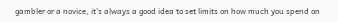gambler or a novice, it’s always a good idea to set limits on how much you spend on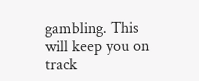gambling. This will keep you on track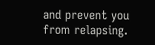and prevent you from relapsing.